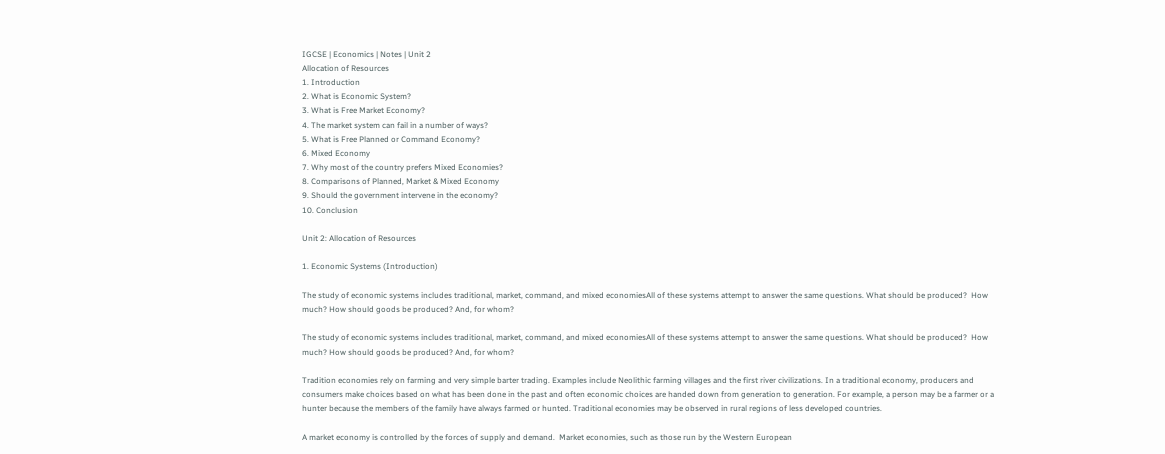IGCSE | Economics | Notes | Unit 2
Allocation of Resources
1. Introduction
2. What is Economic System?
3. What is Free Market Economy?
4. The market system can fail in a number of ways?
5. What is Free Planned or Command Economy?
6. Mixed Economy
7. Why most of the country prefers Mixed Economies?
8. Comparisons of Planned, Market & Mixed Economy
9. Should the government intervene in the economy?
10. Conclusion

Unit 2: Allocation of Resources

1. Economic Systems (Introduction)

The study of economic systems includes traditional, market, command, and mixed economiesAll of these systems attempt to answer the same questions. What should be produced?  How much? How should goods be produced? And, for whom?

The study of economic systems includes traditional, market, command, and mixed economiesAll of these systems attempt to answer the same questions. What should be produced?  How much? How should goods be produced? And, for whom?

Tradition economies rely on farming and very simple barter trading. Examples include Neolithic farming villages and the first river civilizations. In a traditional economy, producers and consumers make choices based on what has been done in the past and often economic choices are handed down from generation to generation. For example, a person may be a farmer or a hunter because the members of the family have always farmed or hunted. Traditional economies may be observed in rural regions of less developed countries.

A market economy is controlled by the forces of supply and demand.  Market economies, such as those run by the Western European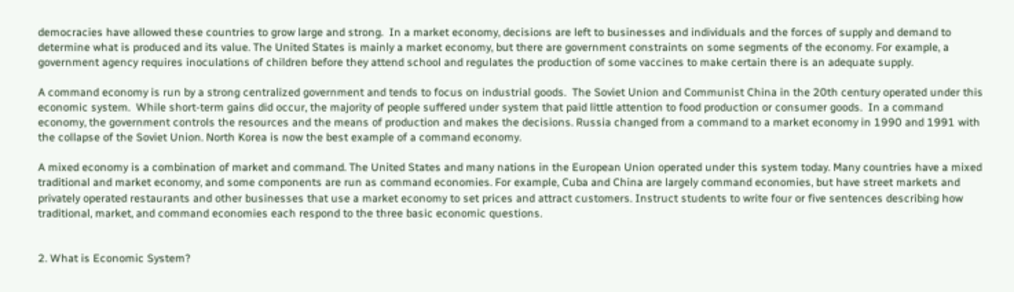democracies have allowed these countries to grow large and strong.  In a market economy, decisions are left to businesses and individuals and the forces of supply and demand to determine what is produced and its value. The United States is mainly a market economy, but there are government constraints on some segments of the economy. For example, a government agency requires inoculations of children before they attend school and regulates the production of some vaccines to make certain there is an adequate supply.

A command economy is run by a strong centralized government and tends to focus on industrial goods.  The Soviet Union and Communist China in the 20th century operated under this economic system.  While short-term gains did occur, the majority of people suffered under system that paid little attention to food production or consumer goods.  In a command economy, the government controls the resources and the means of production and makes the decisions. Russia changed from a command to a market economy in 1990 and 1991 with the collapse of the Soviet Union. North Korea is now the best example of a command economy.

A mixed economy is a combination of market and command. The United States and many nations in the European Union operated under this system today. Many countries have a mixed traditional and market economy, and some components are run as command economies. For example, Cuba and China are largely command economies, but have street markets and privately operated restaurants and other businesses that use a market economy to set prices and attract customers. Instruct students to write four or five sentences describing how traditional, market, and command economies each respond to the three basic economic questions.


2. What is Economic System?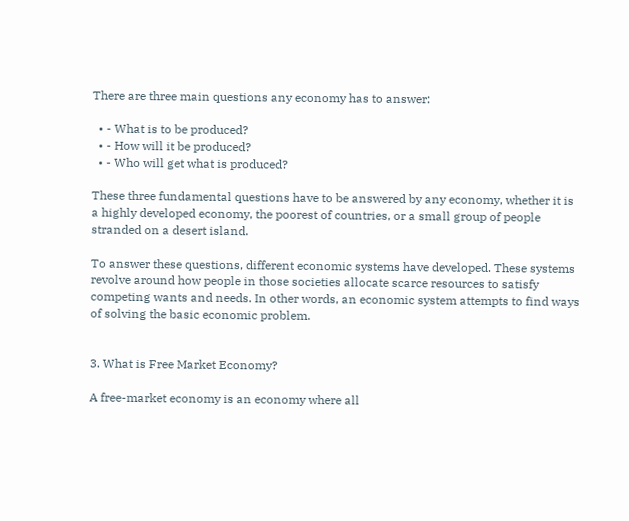There are three main questions any economy has to answer:

  • - What is to be produced?
  • - How will it be produced?
  • - Who will get what is produced?

These three fundamental questions have to be answered by any economy, whether it is a highly developed economy, the poorest of countries, or a small group of people stranded on a desert island.

To answer these questions, different economic systems have developed. These systems revolve around how people in those societies allocate scarce resources to satisfy competing wants and needs. In other words, an economic system attempts to find ways of solving the basic economic problem.


3. What is Free Market Economy?

A free-market economy is an economy where all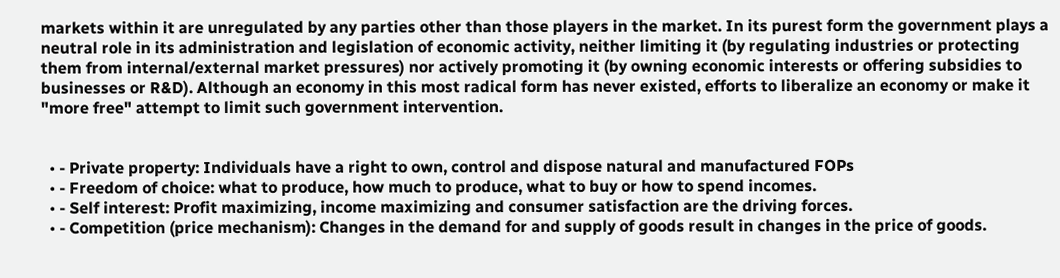markets within it are unregulated by any parties other than those players in the market. In its purest form the government plays a neutral role in its administration and legislation of economic activity, neither limiting it (by regulating industries or protecting them from internal/external market pressures) nor actively promoting it (by owning economic interests or offering subsidies to businesses or R&D). Although an economy in this most radical form has never existed, efforts to liberalize an economy or make it "more free" attempt to limit such government intervention.


  • - Private property: Individuals have a right to own, control and dispose natural and manufactured FOPs
  • - Freedom of choice: what to produce, how much to produce, what to buy or how to spend incomes.
  • - Self interest: Profit maximizing, income maximizing and consumer satisfaction are the driving forces.
  • - Competition (price mechanism): Changes in the demand for and supply of goods result in changes in the price of goods.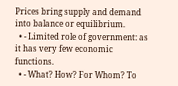Prices bring supply and demand into balance or equilibrium.
  • - Limited role of government: as it has very few economic functions.
  • - What? How? For Whom? To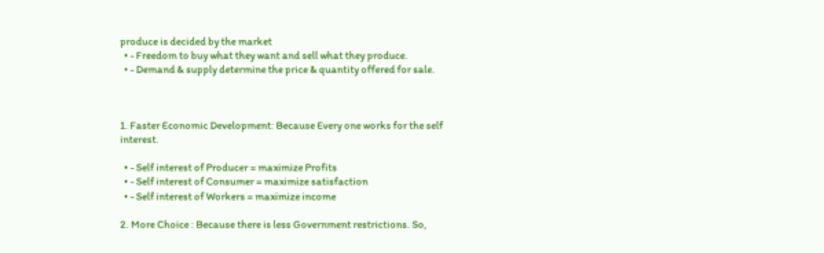produce is decided by the market
  • - Freedom to buy what they want and sell what they produce.
  • - Demand & supply determine the price & quantity offered for sale.



1. Faster Economic Development: Because Every one works for the self interest.

  • - Self interest of Producer = maximize Profits
  • - Self interest of Consumer = maximize satisfaction
  • - Self interest of Workers = maximize income

2. More Choice : Because there is less Government restrictions. So,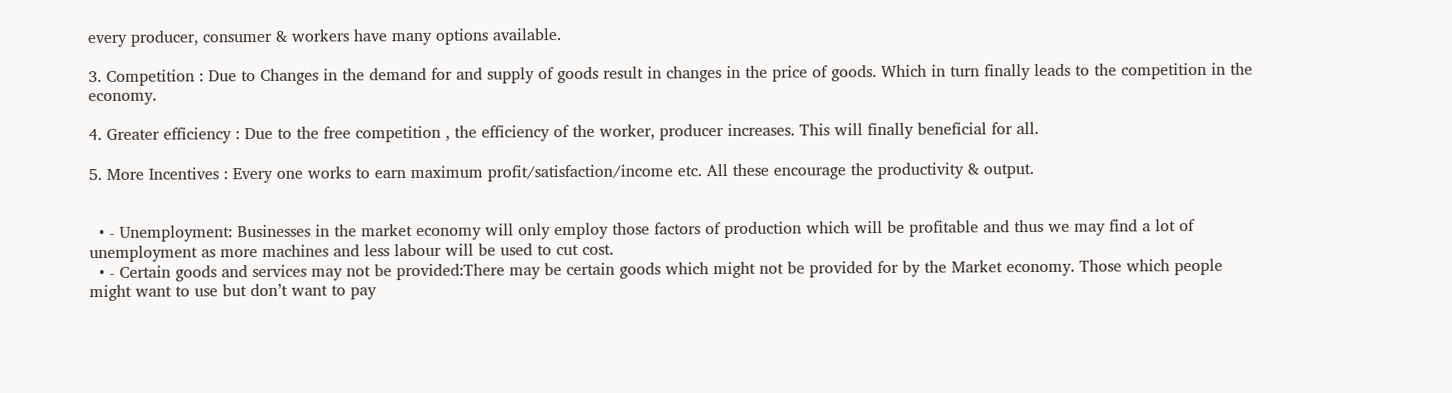every producer, consumer & workers have many options available.

3. Competition : Due to Changes in the demand for and supply of goods result in changes in the price of goods. Which in turn finally leads to the competition in the economy.

4. Greater efficiency : Due to the free competition , the efficiency of the worker, producer increases. This will finally beneficial for all.

5. More Incentives : Every one works to earn maximum profit/satisfaction/income etc. All these encourage the productivity & output.


  • - Unemployment: Businesses in the market economy will only employ those factors of production which will be profitable and thus we may find a lot of unemployment as more machines and less labour will be used to cut cost.
  • - Certain goods and services may not be provided:There may be certain goods which might not be provided for by the Market economy. Those which people might want to use but don’t want to pay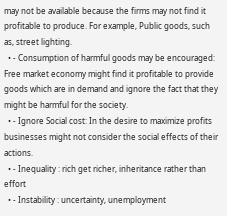may not be available because the firms may not find it profitable to produce. For example, Public goods, such as, street lighting.
  • - Consumption of harmful goods may be encouraged: Free market economy might find it profitable to provide goods which are in demand and ignore the fact that they might be harmful for the society.
  • - Ignore Social cost: In the desire to maximize profits businesses might not consider the social effects of their actions.
  • - Inequality : rich get richer, inheritance rather than effort
  • - Instability : uncertainty, unemployment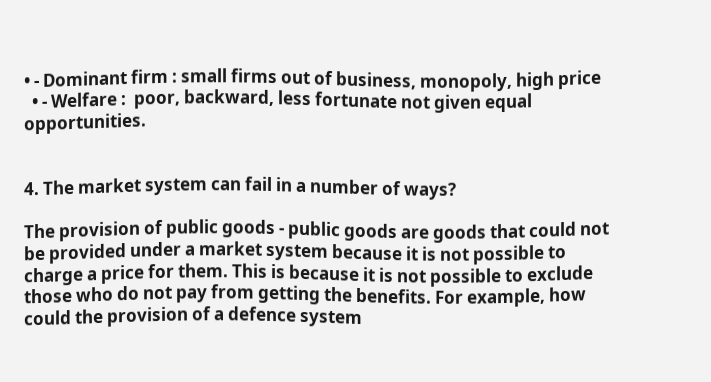• - Dominant firm : small firms out of business, monopoly, high price
  • - Welfare :  poor, backward, less fortunate not given equal opportunities.


4. The market system can fail in a number of ways?

The provision of public goods - public goods are goods that could not be provided under a market system because it is not possible to charge a price for them. This is because it is not possible to exclude those who do not pay from getting the benefits. For example, how could the provision of a defence system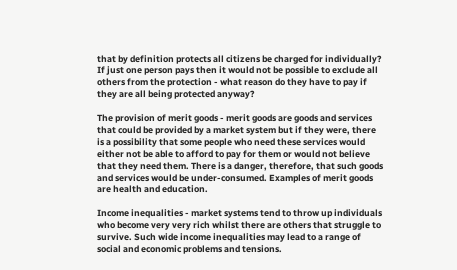that by definition protects all citizens be charged for individually? If just one person pays then it would not be possible to exclude all others from the protection - what reason do they have to pay if they are all being protected anyway?

The provision of merit goods - merit goods are goods and services that could be provided by a market system but if they were, there is a possibility that some people who need these services would either not be able to afford to pay for them or would not believe that they need them. There is a danger, therefore, that such goods and services would be under-consumed. Examples of merit goods are health and education.

Income inequalities - market systems tend to throw up individuals who become very very rich whilst there are others that struggle to survive. Such wide income inequalities may lead to a range of social and economic problems and tensions.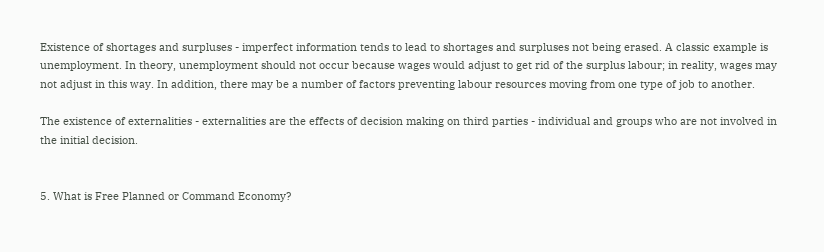Existence of shortages and surpluses - imperfect information tends to lead to shortages and surpluses not being erased. A classic example is unemployment. In theory, unemployment should not occur because wages would adjust to get rid of the surplus labour; in reality, wages may not adjust in this way. In addition, there may be a number of factors preventing labour resources moving from one type of job to another.

The existence of externalities - externalities are the effects of decision making on third parties - individual and groups who are not involved in the initial decision.


5. What is Free Planned or Command Economy?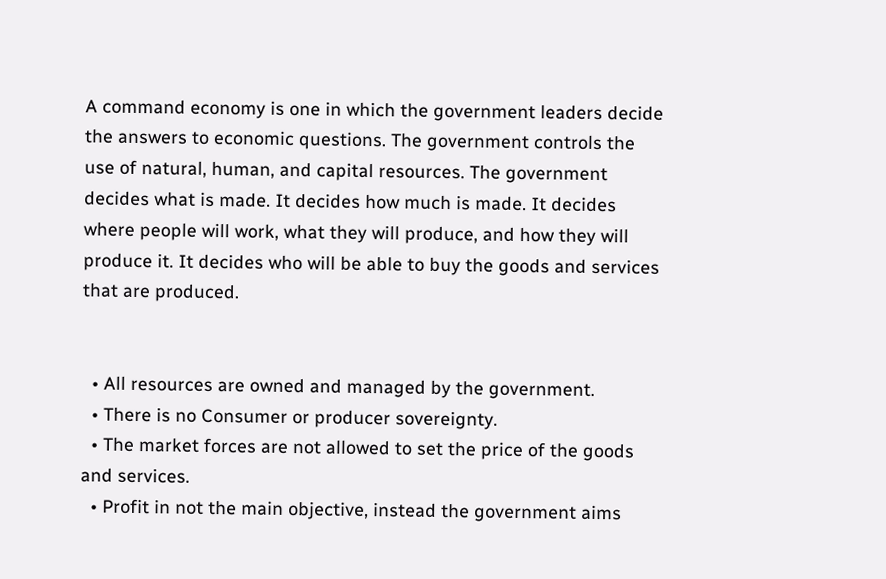A command economy is one in which the government leaders decide the answers to economic questions. The government controls the use of natural, human, and capital resources. The government decides what is made. It decides how much is made. It decides where people will work, what they will produce, and how they will produce it. It decides who will be able to buy the goods and services that are produced.


  • All resources are owned and managed by the government.
  • There is no Consumer or producer sovereignty.
  • The market forces are not allowed to set the price of the goods and services.
  • Profit in not the main objective, instead the government aims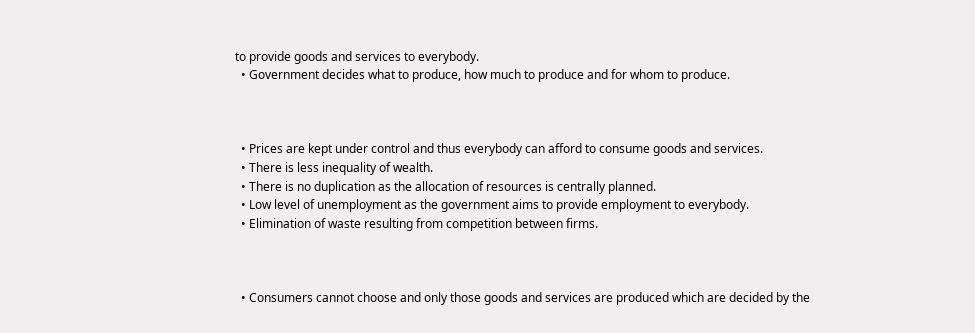to provide goods and services to everybody.
  • Government decides what to produce, how much to produce and for whom to produce.



  • Prices are kept under control and thus everybody can afford to consume goods and services.
  • There is less inequality of wealth.
  • There is no duplication as the allocation of resources is centrally planned.
  • Low level of unemployment as the government aims to provide employment to everybody.
  • Elimination of waste resulting from competition between firms.



  • Consumers cannot choose and only those goods and services are produced which are decided by the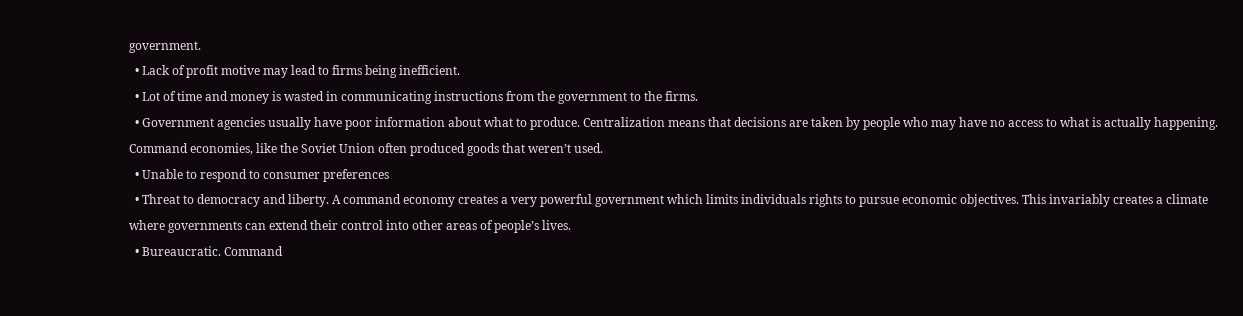government.
  • Lack of profit motive may lead to firms being inefficient.
  • Lot of time and money is wasted in communicating instructions from the government to the firms.
  • Government agencies usually have poor information about what to produce. Centralization means that decisions are taken by people who may have no access to what is actually happening. Command economies, like the Soviet Union often produced goods that weren’t used.
  • Unable to respond to consumer preferences
  • Threat to democracy and liberty. A command economy creates a very powerful government which limits individuals rights to pursue economic objectives. This invariably creates a climate where governments can extend their control into other areas of people’s lives.
  • Bureaucratic. Command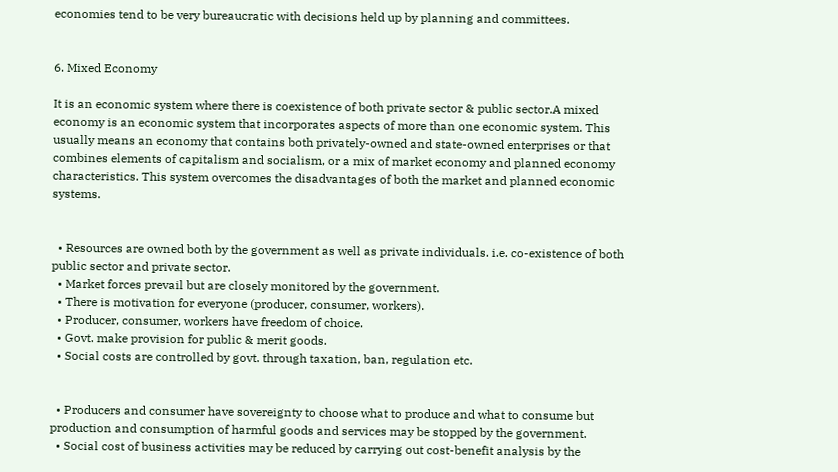economies tend to be very bureaucratic with decisions held up by planning and committees.


6. Mixed Economy

It is an economic system where there is coexistence of both private sector & public sector.A mixed economy is an economic system that incorporates aspects of more than one economic system. This usually means an economy that contains both privately-owned and state-owned enterprises or that combines elements of capitalism and socialism, or a mix of market economy and planned economy characteristics. This system overcomes the disadvantages of both the market and planned economic systems.


  • Resources are owned both by the government as well as private individuals. i.e. co-existence of both public sector and private sector.
  • Market forces prevail but are closely monitored by the government.
  • There is motivation for everyone (producer, consumer, workers).
  • Producer, consumer, workers have freedom of choice.
  • Govt. make provision for public & merit goods.
  • Social costs are controlled by govt. through taxation, ban, regulation etc.


  • Producers and consumer have sovereignty to choose what to produce and what to consume but production and consumption of harmful goods and services may be stopped by the government.
  • Social cost of business activities may be reduced by carrying out cost-benefit analysis by the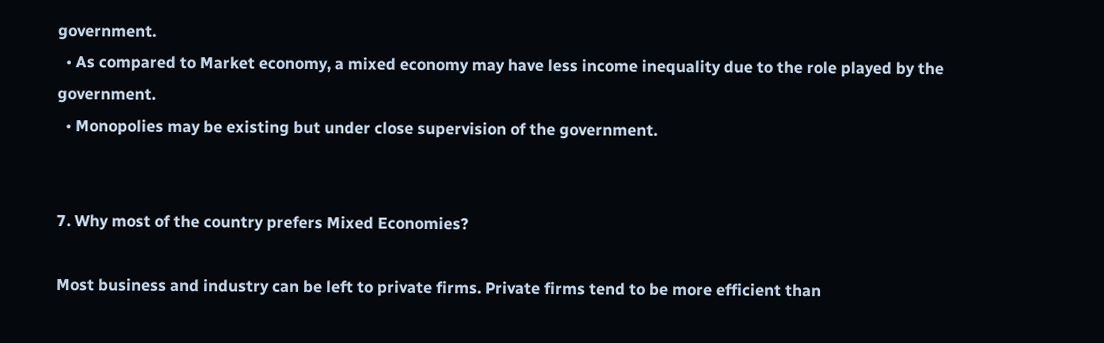government.
  • As compared to Market economy, a mixed economy may have less income inequality due to the role played by the government.
  • Monopolies may be existing but under close supervision of the government.


7. Why most of the country prefers Mixed Economies?

Most business and industry can be left to private firms. Private firms tend to be more efficient than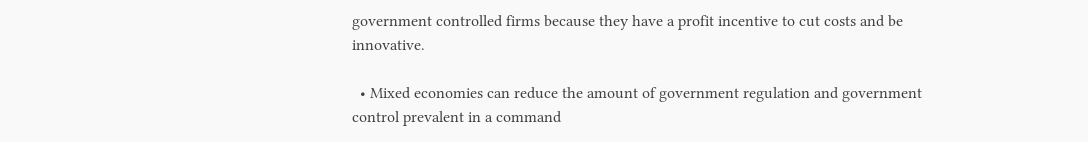government controlled firms because they have a profit incentive to cut costs and be innovative.

  • Mixed economies can reduce the amount of government regulation and government control prevalent in a command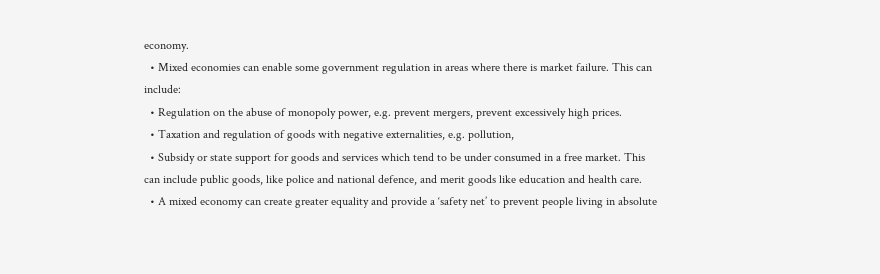economy.
  • Mixed economies can enable some government regulation in areas where there is market failure. This can include:
  • Regulation on the abuse of monopoly power, e.g. prevent mergers, prevent excessively high prices.
  • Taxation and regulation of goods with negative externalities, e.g. pollution,
  • Subsidy or state support for goods and services which tend to be under consumed in a free market. This can include public goods, like police and national defence, and merit goods like education and health care.
  • A mixed economy can create greater equality and provide a ‘safety net’ to prevent people living in absolute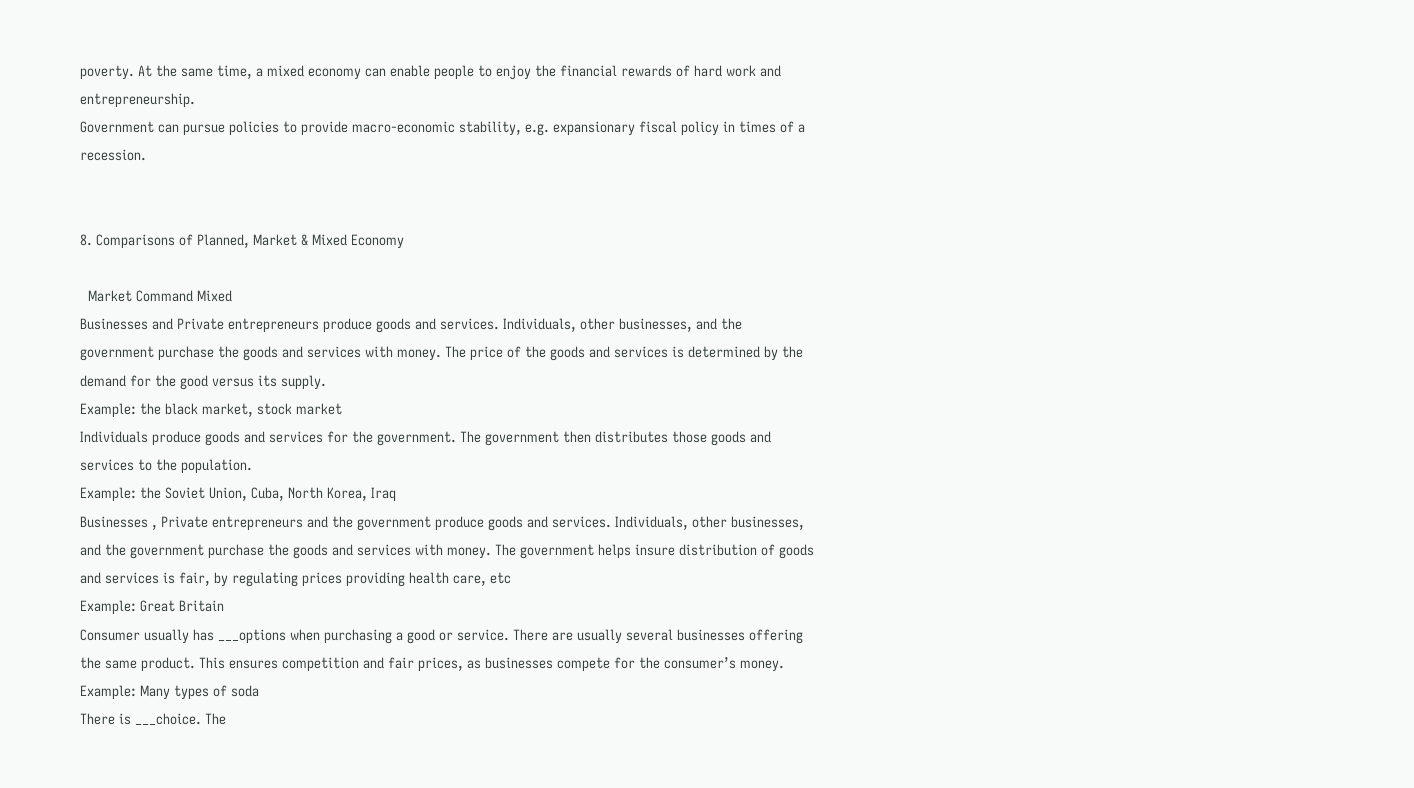poverty. At the same time, a mixed economy can enable people to enjoy the financial rewards of hard work and entrepreneurship.
Government can pursue policies to provide macro-economic stability, e.g. expansionary fiscal policy in times of a recession.


8. Comparisons of Planned, Market & Mixed Economy

  Market Command Mixed
Businesses and Private entrepreneurs produce goods and services. Individuals, other businesses, and the government purchase the goods and services with money. The price of the goods and services is determined by the demand for the good versus its supply.
Example: the black market, stock market
Individuals produce goods and services for the government. The government then distributes those goods and services to the population.
Example: the Soviet Union, Cuba, North Korea, Iraq
Businesses , Private entrepreneurs and the government produce goods and services. Individuals, other businesses, and the government purchase the goods and services with money. The government helps insure distribution of goods and services is fair, by regulating prices providing health care, etc
Example: Great Britain
Consumer usually has ___options when purchasing a good or service. There are usually several businesses offering the same product. This ensures competition and fair prices, as businesses compete for the consumer’s money.
Example: Many types of soda
There is ___choice. The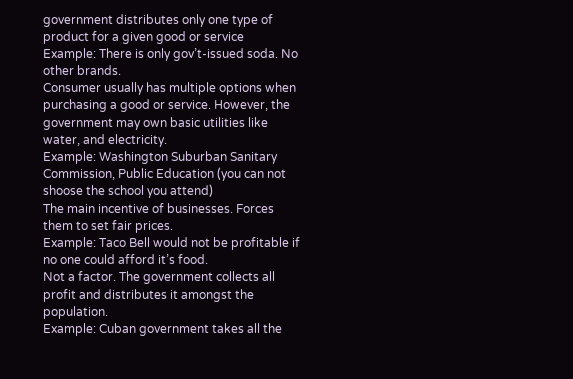government distributes only one type of product for a given good or service
Example: There is only gov’t-issued soda. No other brands.
Consumer usually has multiple options when purchasing a good or service. However, the government may own basic utilities like water, and electricity.
Example: Washington Suburban Sanitary Commission, Public Education (you can not shoose the school you attend)
The main incentive of businesses. Forces them to set fair prices.
Example: Taco Bell would not be profitable if no one could afford it’s food.
Not a factor. The government collects all profit and distributes it amongst the population.
Example: Cuban government takes all the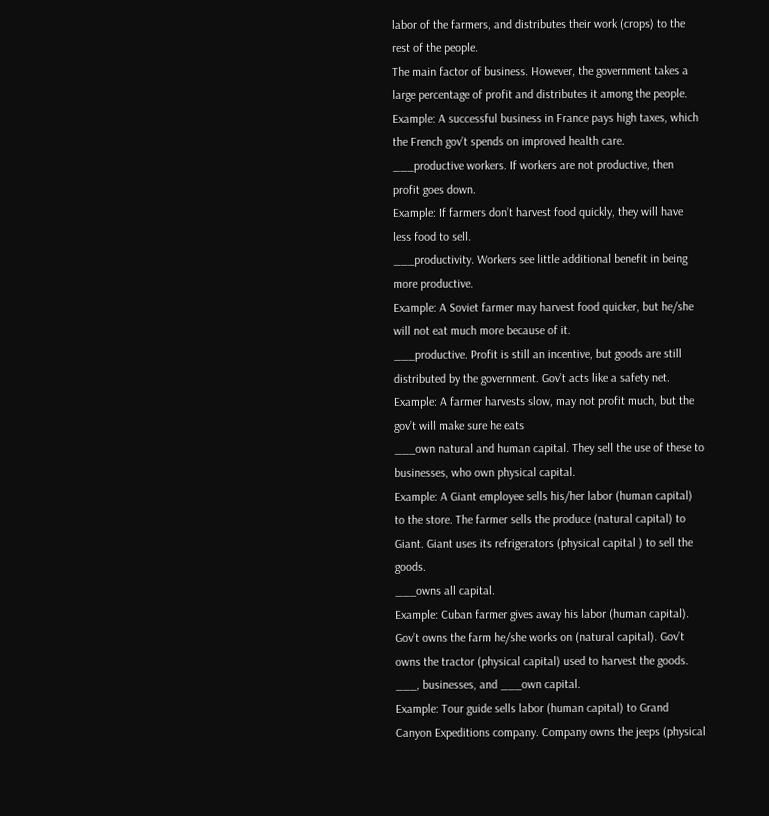labor of the farmers, and distributes their work (crops) to the rest of the people.
The main factor of business. However, the government takes a large percentage of profit and distributes it among the people.
Example: A successful business in France pays high taxes, which the French gov’t spends on improved health care.
___productive workers. If workers are not productive, then profit goes down.
Example: If farmers don’t harvest food quickly, they will have less food to sell.
___productivity. Workers see little additional benefit in being more productive.
Example: A Soviet farmer may harvest food quicker, but he/she will not eat much more because of it.
___productive. Profit is still an incentive, but goods are still distributed by the government. Gov’t acts like a safety net.
Example: A farmer harvests slow, may not profit much, but the gov’t will make sure he eats
___own natural and human capital. They sell the use of these to businesses, who own physical capital.
Example: A Giant employee sells his/her labor (human capital) to the store. The farmer sells the produce (natural capital) to Giant. Giant uses its refrigerators (physical capital ) to sell the goods.
___owns all capital.
Example: Cuban farmer gives away his labor (human capital). Gov’t owns the farm he/she works on (natural capital). Gov’t owns the tractor (physical capital) used to harvest the goods.
___, businesses, and ___own capital.
Example: Tour guide sells labor (human capital) to Grand Canyon Expeditions company. Company owns the jeeps (physical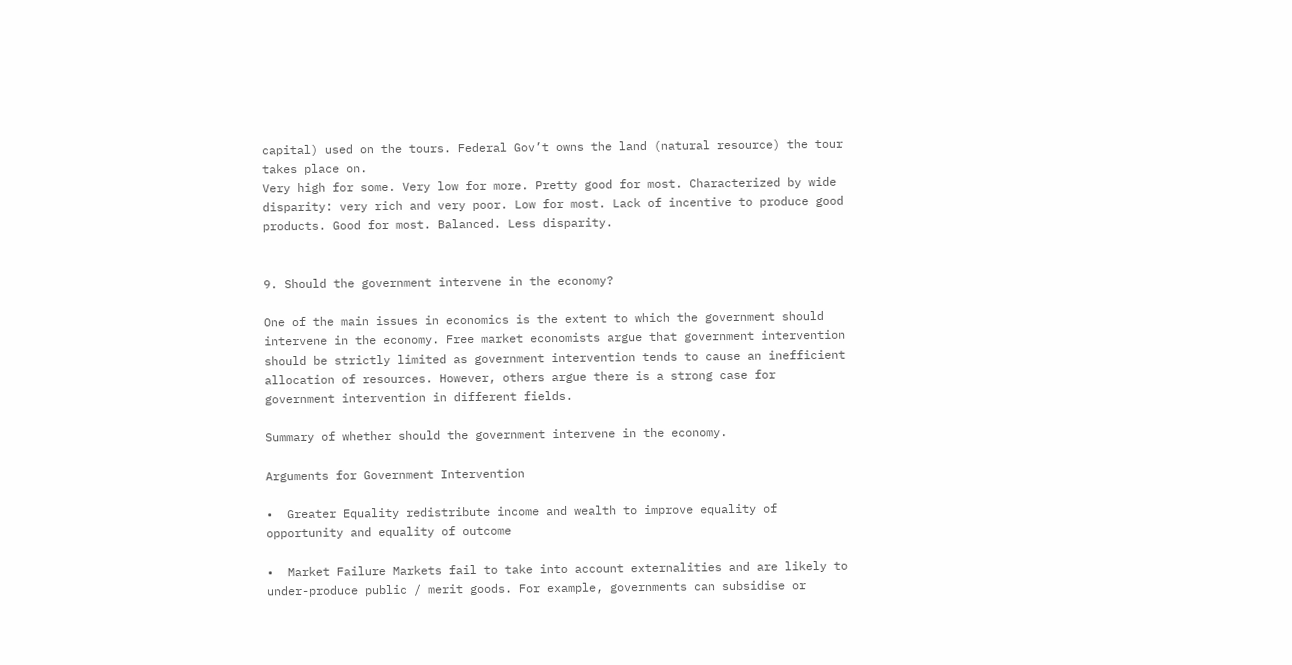capital) used on the tours. Federal Gov’t owns the land (natural resource) the tour takes place on.
Very high for some. Very low for more. Pretty good for most. Characterized by wide disparity: very rich and very poor. Low for most. Lack of incentive to produce good products. Good for most. Balanced. Less disparity.


9. Should the government intervene in the economy?

One of the main issues in economics is the extent to which the government should intervene in the economy. Free market economists argue that government intervention should be strictly limited as government intervention tends to cause an inefficient allocation of resources. However, others argue there is a strong case for government intervention in different fields.

Summary of whether should the government intervene in the economy.

Arguments for Government Intervention

•  Greater Equality redistribute income and wealth to improve equality of opportunity and equality of outcome

•  Market Failure Markets fail to take into account externalities and are likely to under-produce public / merit goods. For example, governments can subsidise or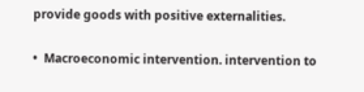provide goods with positive externalities.

•  Macroeconomic intervention. intervention to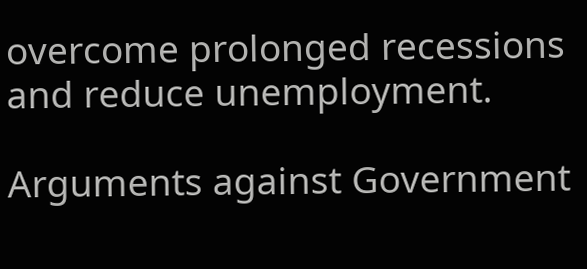overcome prolonged recessions and reduce unemployment.

Arguments against Government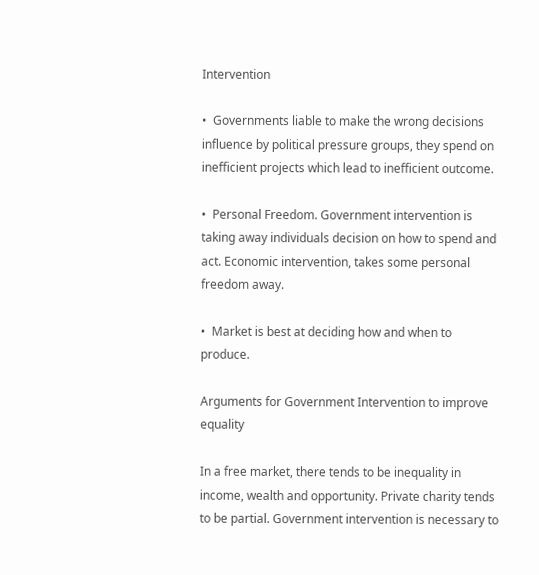Intervention

•  Governments liable to make the wrong decisions influence by political pressure groups, they spend on inefficient projects which lead to inefficient outcome.

•  Personal Freedom. Government intervention is taking away individuals decision on how to spend and act. Economic intervention, takes some personal freedom away.

•  Market is best at deciding how and when to produce.

Arguments for Government Intervention to improve equality

In a free market, there tends to be inequality in income, wealth and opportunity. Private charity tends to be partial. Government intervention is necessary to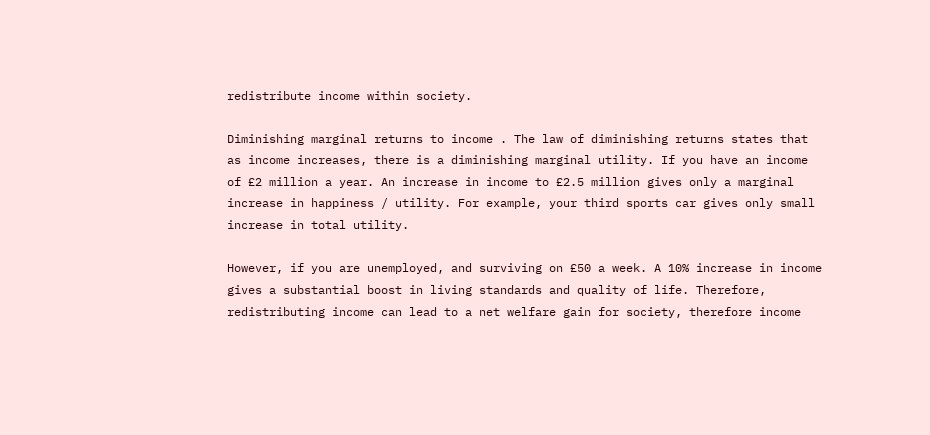redistribute income within society.

Diminishing marginal returns to income . The law of diminishing returns states that as income increases, there is a diminishing marginal utility. If you have an income of £2 million a year. An increase in income to £2.5 million gives only a marginal increase in happiness / utility. For example, your third sports car gives only small increase in total utility.

However, if you are unemployed, and surviving on £50 a week. A 10% increase in income gives a substantial boost in living standards and quality of life. Therefore, redistributing income can lead to a net welfare gain for society, therefore income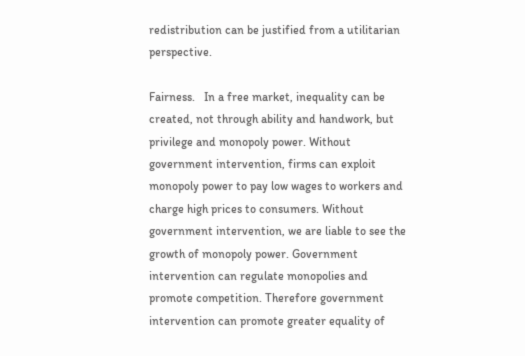redistribution can be justified from a utilitarian perspective.

Fairness.   In a free market, inequality can be created, not through ability and handwork, but privilege and monopoly power. Without government intervention, firms can exploit monopoly power to pay low wages to workers and charge high prices to consumers. Without government intervention, we are liable to see the growth of monopoly power. Government intervention can regulate monopolies and promote competition. Therefore government intervention can promote greater equality of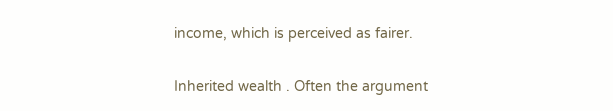income, which is perceived as fairer.

Inherited wealth . Often the argument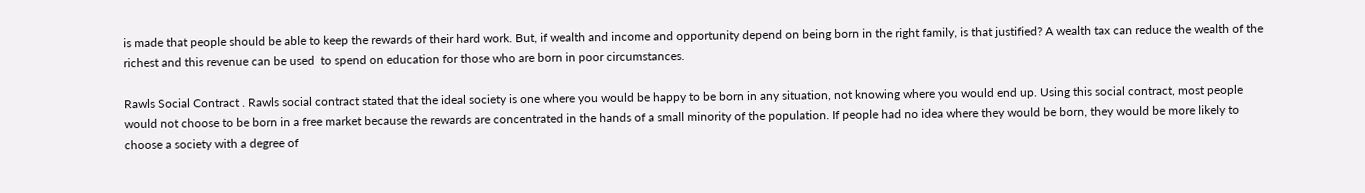is made that people should be able to keep the rewards of their hard work. But, if wealth and income and opportunity depend on being born in the right family, is that justified? A wealth tax can reduce the wealth of the richest and this revenue can be used  to spend on education for those who are born in poor circumstances.

Rawls Social Contract . Rawls social contract stated that the ideal society is one where you would be happy to be born in any situation, not knowing where you would end up. Using this social contract, most people would not choose to be born in a free market because the rewards are concentrated in the hands of a small minority of the population. If people had no idea where they would be born, they would be more likely to choose a society with a degree of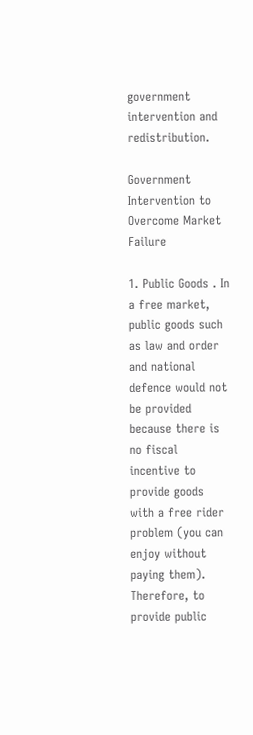government intervention and redistribution.

Government Intervention to Overcome Market Failure

1. Public Goods . In a free market, public goods such as law and order and national defence would not be provided because there is no fiscal incentive to provide goods with a free rider problem (you can enjoy without paying them). Therefore, to provide public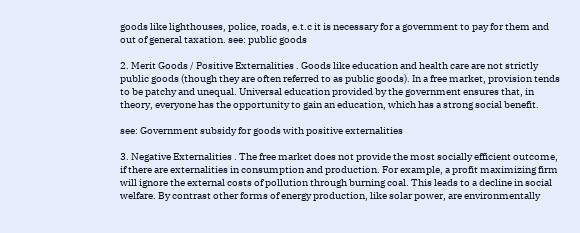goods like lighthouses, police, roads, e.t.c it is necessary for a government to pay for them and out of general taxation. see: public goods

2. Merit Goods / Positive Externalities . Goods like education and health care are not strictly public goods (though they are often referred to as public goods). In a free market, provision tends to be patchy and unequal. Universal education provided by the government ensures that, in theory, everyone has the opportunity to gain an education, which has a strong social benefit.

see: Government subsidy for goods with positive externalities

3. Negative Externalities . The free market does not provide the most socially efficient outcome, if there are externalities in consumption and production. For example, a profit maximizing firm will ignore the external costs of pollution through burning coal. This leads to a decline in social welfare. By contrast other forms of energy production, like solar power, are environmentally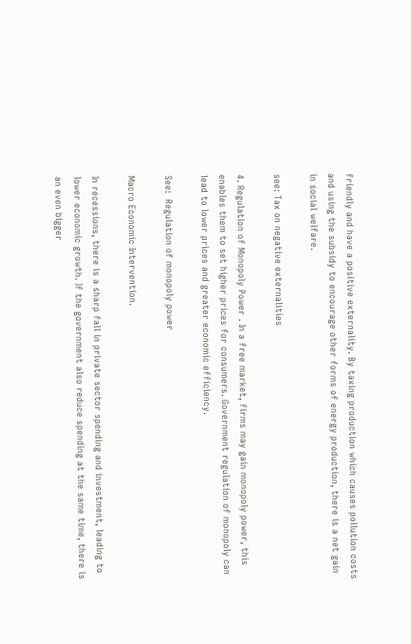friendly and have a positive externality. By taxing production which causes pollution costs and using the subsidy to encourage other forms of energy production, there is a net gain in social welfare.

see: Tax on negative externalities

4. Regulation of Monopoly Power . In a free market, firms may gain monopoly power, this enables them to set higher prices for consumers. Government regulation of monopoly can lead to lower prices and greater economic efficiency.

See:  Regulation of monopoly power

Macro Economic Intervention.

In recessions, there is a sharp fall in private sector spending and investment, leading to lower economic growth. If the government also reduce spending at the same time, there is an even bigger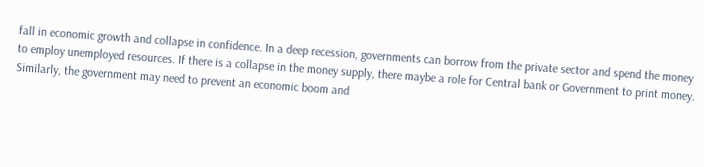fall in economic growth and collapse in confidence. In a deep recession, governments can borrow from the private sector and spend the money to employ unemployed resources. If there is a collapse in the money supply, there maybe a role for Central bank or Government to print money. Similarly, the government may need to prevent an economic boom and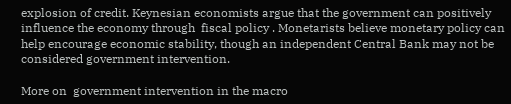explosion of credit. Keynesian economists argue that the government can positively influence the economy through  fiscal policy . Monetarists believe monetary policy can help encourage economic stability, though an independent Central Bank may not be considered government intervention.

More on  government intervention in the macro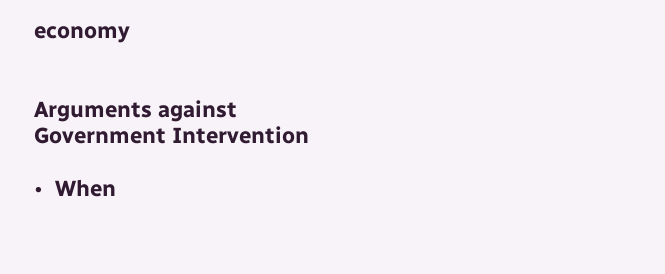economy


Arguments against Government Intervention

•  When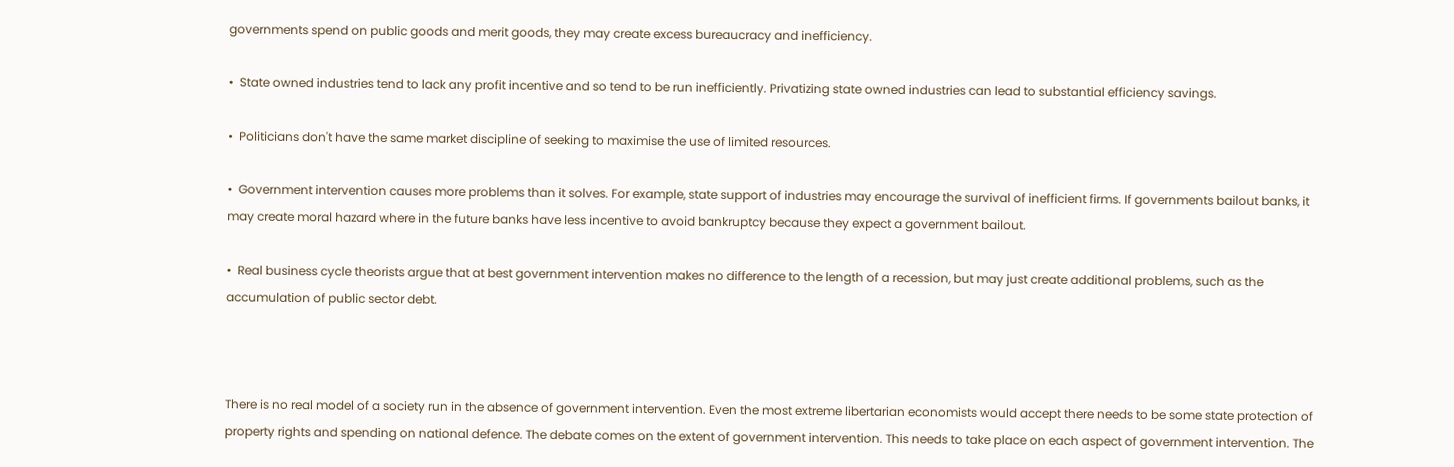governments spend on public goods and merit goods, they may create excess bureaucracy and inefficiency.

•  State owned industries tend to lack any profit incentive and so tend to be run inefficiently. Privatizing state owned industries can lead to substantial efficiency savings.

•  Politicians don't have the same market discipline of seeking to maximise the use of limited resources.

•  Government intervention causes more problems than it solves. For example, state support of industries may encourage the survival of inefficient firms. If governments bailout banks, it may create moral hazard where in the future banks have less incentive to avoid bankruptcy because they expect a government bailout.

•  Real business cycle theorists argue that at best government intervention makes no difference to the length of a recession, but may just create additional problems, such as the accumulation of public sector debt.



There is no real model of a society run in the absence of government intervention. Even the most extreme libertarian economists would accept there needs to be some state protection of property rights and spending on national defence. The debate comes on the extent of government intervention. This needs to take place on each aspect of government intervention. The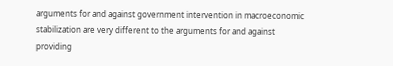arguments for and against government intervention in macroeconomic stabilization are very different to the arguments for and against providing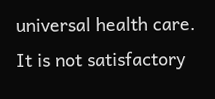universal health care. It is not satisfactory